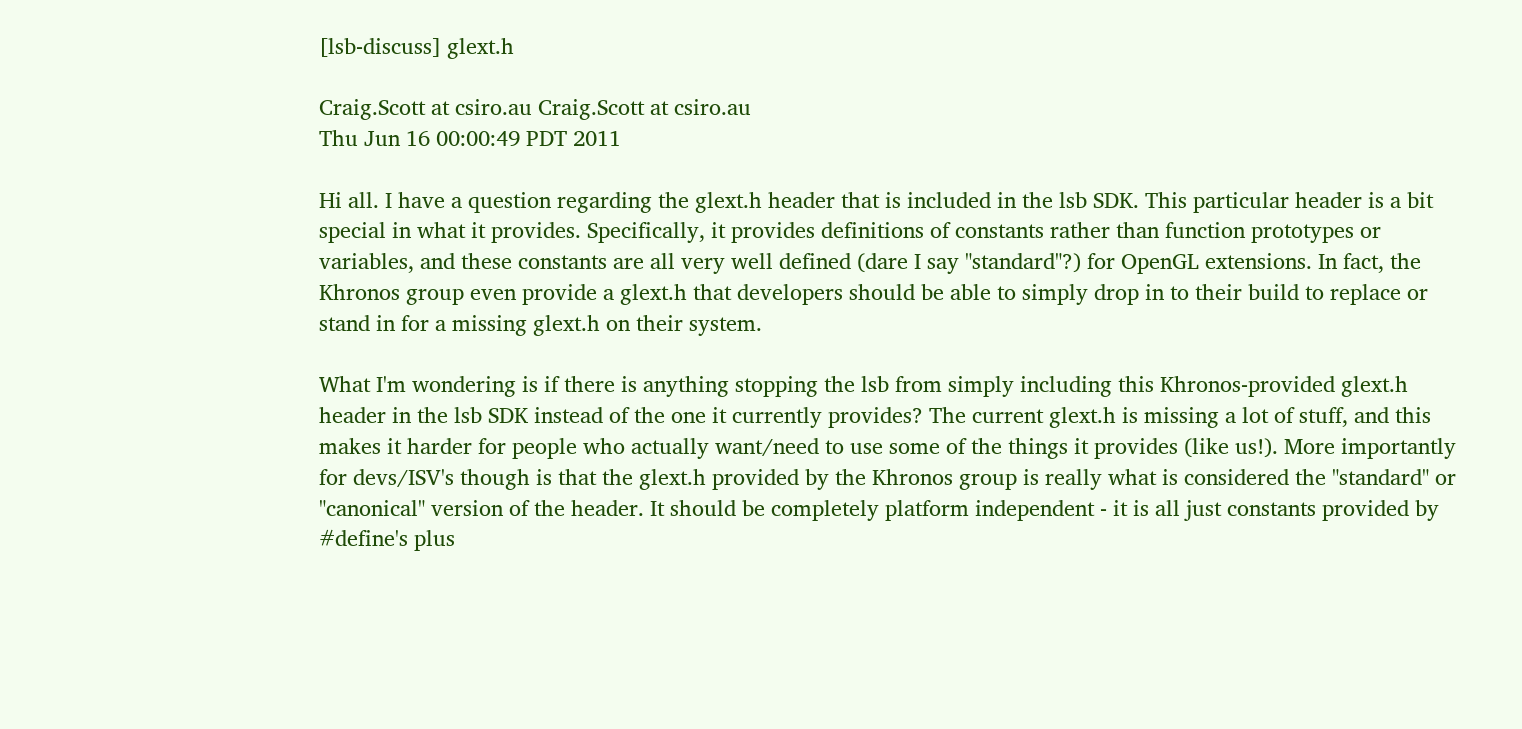[lsb-discuss] glext.h

Craig.Scott at csiro.au Craig.Scott at csiro.au
Thu Jun 16 00:00:49 PDT 2011

Hi all. I have a question regarding the glext.h header that is included in the lsb SDK. This particular header is a bit special in what it provides. Specifically, it provides definitions of constants rather than function prototypes or variables, and these constants are all very well defined (dare I say "standard"?) for OpenGL extensions. In fact, the Khronos group even provide a glext.h that developers should be able to simply drop in to their build to replace or stand in for a missing glext.h on their system.

What I'm wondering is if there is anything stopping the lsb from simply including this Khronos-provided glext.h header in the lsb SDK instead of the one it currently provides? The current glext.h is missing a lot of stuff, and this makes it harder for people who actually want/need to use some of the things it provides (like us!). More importantly for devs/ISV's though is that the glext.h provided by the Khronos group is really what is considered the "standard" or "canonical" version of the header. It should be completely platform independent - it is all just constants provided by #define's plus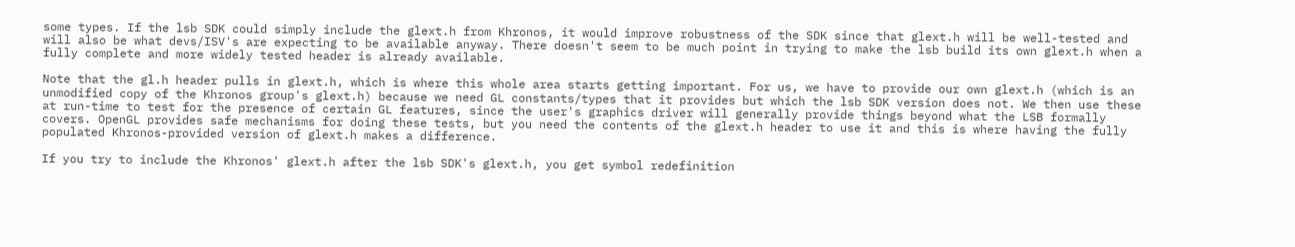some types. If the lsb SDK could simply include the glext.h from Khronos, it would improve robustness of the SDK since that glext.h will be well-tested and will also be what devs/ISV's are expecting to be available anyway. There doesn't seem to be much point in trying to make the lsb build its own glext.h when a fully complete and more widely tested header is already available.

Note that the gl.h header pulls in glext.h, which is where this whole area starts getting important. For us, we have to provide our own glext.h (which is an unmodified copy of the Khronos group's glext.h) because we need GL constants/types that it provides but which the lsb SDK version does not. We then use these at run-time to test for the presence of certain GL features, since the user's graphics driver will generally provide things beyond what the LSB formally covers. OpenGL provides safe mechanisms for doing these tests, but you need the contents of the glext.h header to use it and this is where having the fully populated Khronos-provided version of glext.h makes a difference.

If you try to include the Khronos' glext.h after the lsb SDK's glext.h, you get symbol redefinition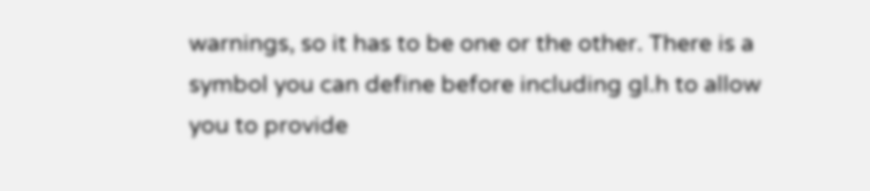warnings, so it has to be one or the other. There is a symbol you can define before including gl.h to allow you to provide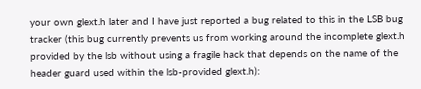your own glext.h later and I have just reported a bug related to this in the LSB bug tracker (this bug currently prevents us from working around the incomplete glext.h provided by the lsb without using a fragile hack that depends on the name of the header guard used within the lsb-provided glext.h):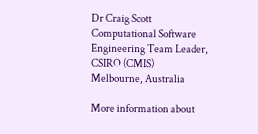Dr Craig Scott
Computational Software Engineering Team Leader, CSIRO (CMIS)
Melbourne, Australia

More information about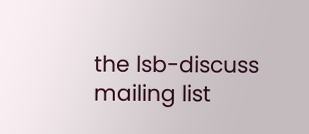the lsb-discuss mailing list